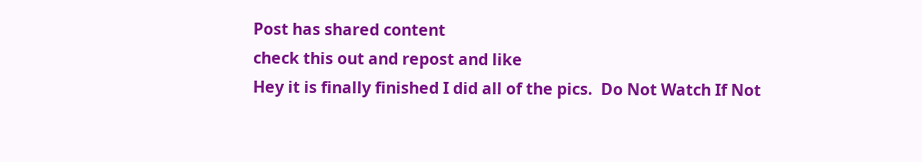Post has shared content
check this out and repost and like
Hey it is finally finished I did all of the pics.  Do Not Watch If Not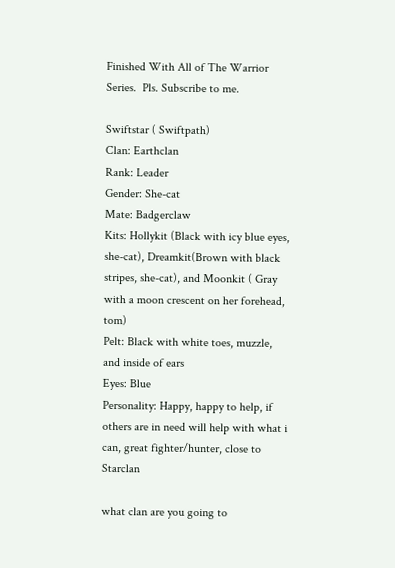Finished With All of The Warrior Series.  Pls. Subscribe to me.

Swiftstar ( Swiftpath)
Clan: Earthclan
Rank: Leader
Gender: She-cat
Mate: Badgerclaw
Kits: Hollykit (Black with icy blue eyes, she-cat), Dreamkit(Brown with black stripes, she-cat), and Moonkit ( Gray with a moon crescent on her forehead, tom)
Pelt: Black with white toes, muzzle, and inside of ears
Eyes: Blue
Personality: Happy, happy to help, if others are in need will help with what i can, great fighter/hunter, close to Starclan

what clan are you going to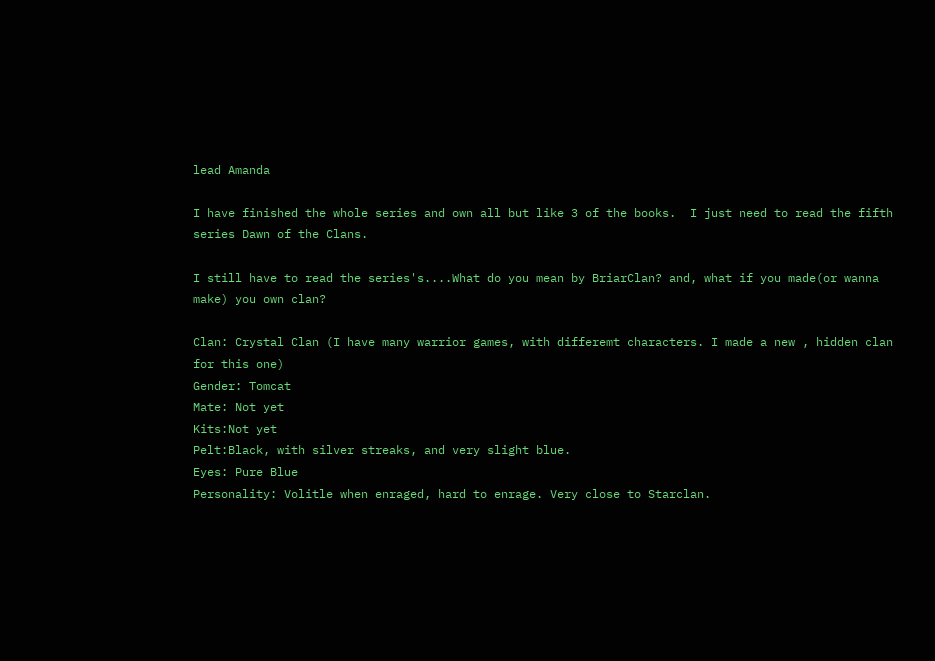lead Amanda

I have finished the whole series and own all but like 3 of the books.  I just need to read the fifth series Dawn of the Clans.

I still have to read the series's....What do you mean by BriarClan? and, what if you made(or wanna make) you own clan?

Clan: Crystal Clan (I have many warrior games, with differemt characters. I made a new , hidden clan for this one)
Gender: Tomcat
Mate: Not yet
Kits:Not yet
Pelt:Black, with silver streaks, and very slight blue.
Eyes: Pure Blue
Personality: Volitle when enraged, hard to enrage. Very close to Starclan.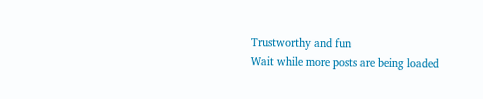Trustworthy and fun
Wait while more posts are being loaded